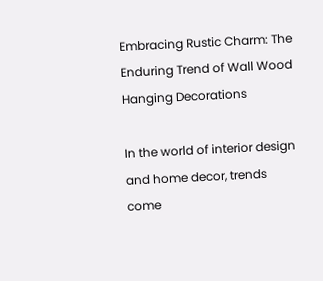Embracing Rustic Charm: The Enduring Trend of Wall Wood Hanging Decorations

In the world of interior design and home decor, trends come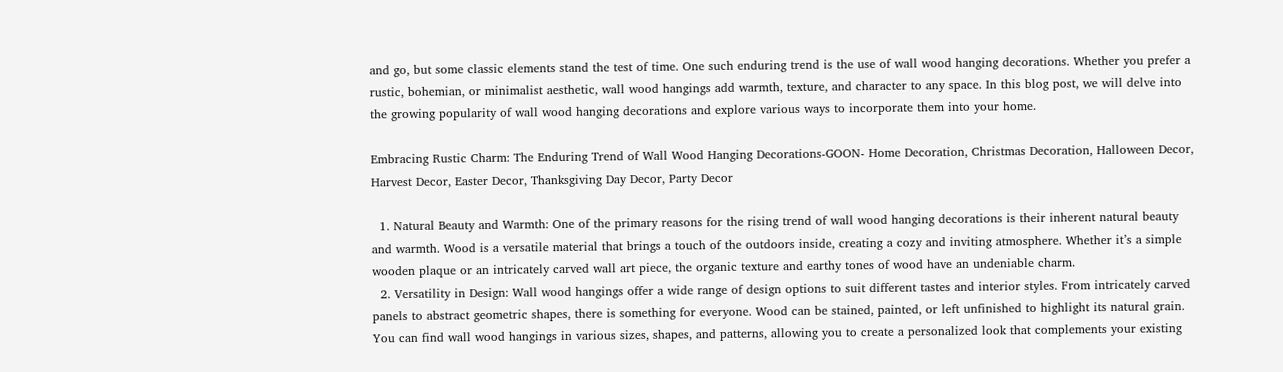and go, but some classic elements stand the test of time. One such enduring trend is the use of wall wood hanging decorations. Whether you prefer a rustic, bohemian, or minimalist aesthetic, wall wood hangings add warmth, texture, and character to any space. In this blog post, we will delve into the growing popularity of wall wood hanging decorations and explore various ways to incorporate them into your home.

Embracing Rustic Charm: The Enduring Trend of Wall Wood Hanging Decorations-GOON- Home Decoration, Christmas Decoration, Halloween Decor, Harvest Decor, Easter Decor, Thanksgiving Day Decor, Party Decor

  1. Natural Beauty and Warmth: One of the primary reasons for the rising trend of wall wood hanging decorations is their inherent natural beauty and warmth. Wood is a versatile material that brings a touch of the outdoors inside, creating a cozy and inviting atmosphere. Whether it’s a simple wooden plaque or an intricately carved wall art piece, the organic texture and earthy tones of wood have an undeniable charm.
  2. Versatility in Design: Wall wood hangings offer a wide range of design options to suit different tastes and interior styles. From intricately carved panels to abstract geometric shapes, there is something for everyone. Wood can be stained, painted, or left unfinished to highlight its natural grain. You can find wall wood hangings in various sizes, shapes, and patterns, allowing you to create a personalized look that complements your existing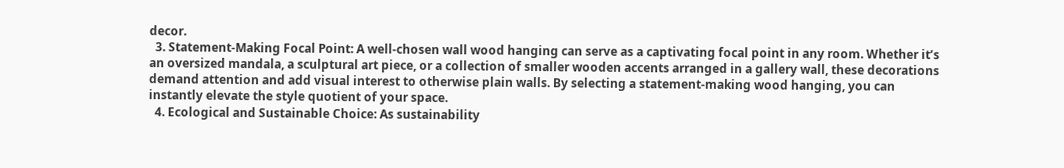decor.
  3. Statement-Making Focal Point: A well-chosen wall wood hanging can serve as a captivating focal point in any room. Whether it’s an oversized mandala, a sculptural art piece, or a collection of smaller wooden accents arranged in a gallery wall, these decorations demand attention and add visual interest to otherwise plain walls. By selecting a statement-making wood hanging, you can instantly elevate the style quotient of your space.
  4. Ecological and Sustainable Choice: As sustainability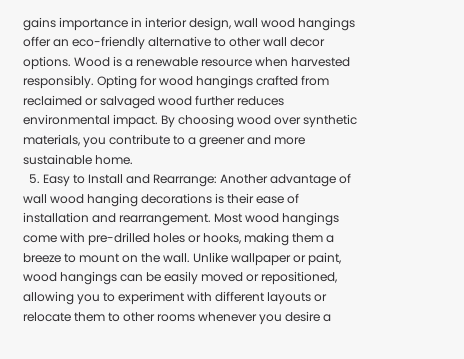gains importance in interior design, wall wood hangings offer an eco-friendly alternative to other wall decor options. Wood is a renewable resource when harvested responsibly. Opting for wood hangings crafted from reclaimed or salvaged wood further reduces environmental impact. By choosing wood over synthetic materials, you contribute to a greener and more sustainable home.
  5. Easy to Install and Rearrange: Another advantage of wall wood hanging decorations is their ease of installation and rearrangement. Most wood hangings come with pre-drilled holes or hooks, making them a breeze to mount on the wall. Unlike wallpaper or paint, wood hangings can be easily moved or repositioned, allowing you to experiment with different layouts or relocate them to other rooms whenever you desire a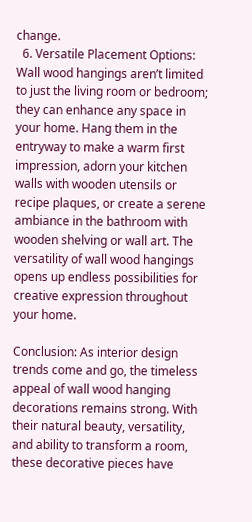change.
  6. Versatile Placement Options: Wall wood hangings aren’t limited to just the living room or bedroom; they can enhance any space in your home. Hang them in the entryway to make a warm first impression, adorn your kitchen walls with wooden utensils or recipe plaques, or create a serene ambiance in the bathroom with wooden shelving or wall art. The versatility of wall wood hangings opens up endless possibilities for creative expression throughout your home.

Conclusion: As interior design trends come and go, the timeless appeal of wall wood hanging decorations remains strong. With their natural beauty, versatility, and ability to transform a room, these decorative pieces have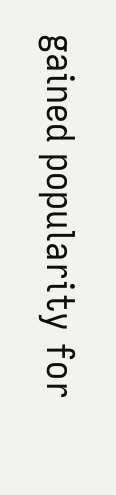gained popularity for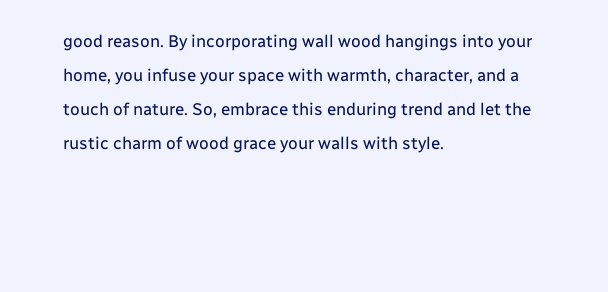good reason. By incorporating wall wood hangings into your home, you infuse your space with warmth, character, and a touch of nature. So, embrace this enduring trend and let the rustic charm of wood grace your walls with style.